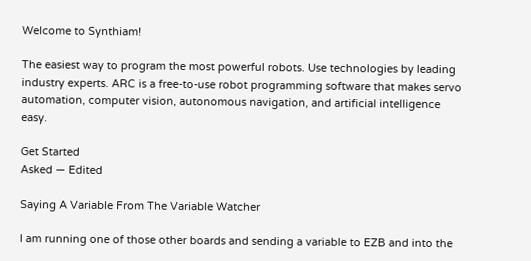Welcome to Synthiam!

The easiest way to program the most powerful robots. Use technologies by leading industry experts. ARC is a free-to-use robot programming software that makes servo automation, computer vision, autonomous navigation, and artificial intelligence easy.

Get Started
Asked — Edited

Saying A Variable From The Variable Watcher

I am running one of those other boards and sending a variable to EZB and into the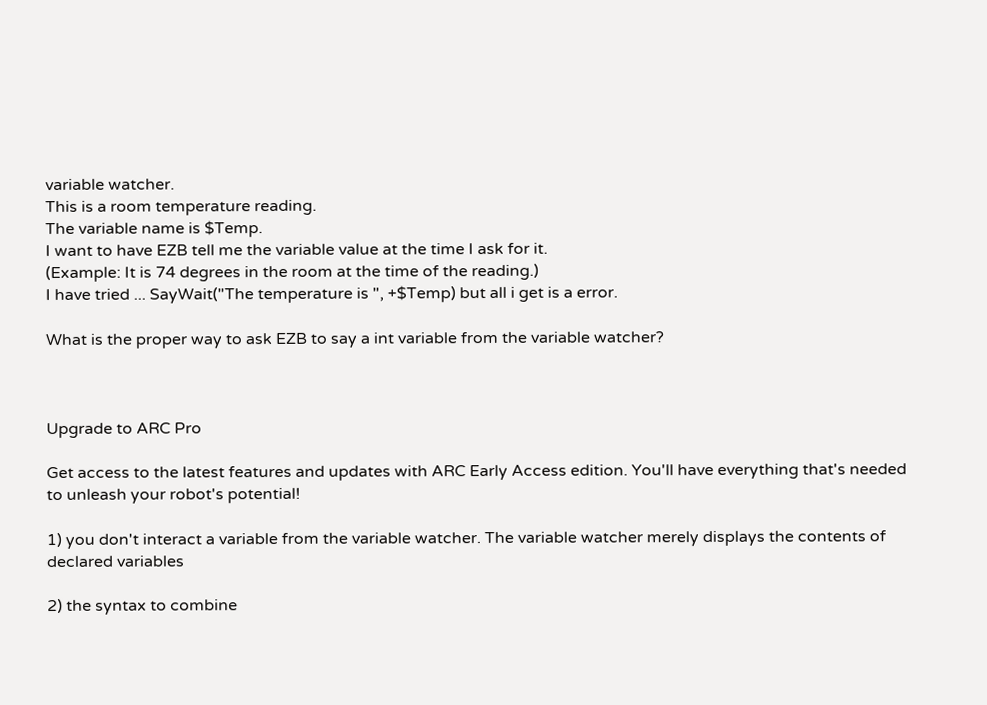variable watcher.
This is a room temperature reading.
The variable name is $Temp.
I want to have EZB tell me the variable value at the time I ask for it.
(Example: It is 74 degrees in the room at the time of the reading.)
I have tried ... SayWait("The temperature is ", +$Temp) but all i get is a error.

What is the proper way to ask EZB to say a int variable from the variable watcher?



Upgrade to ARC Pro

Get access to the latest features and updates with ARC Early Access edition. You'll have everything that's needed to unleash your robot's potential!

1) you don't interact a variable from the variable watcher. The variable watcher merely displays the contents of declared variables

2) the syntax to combine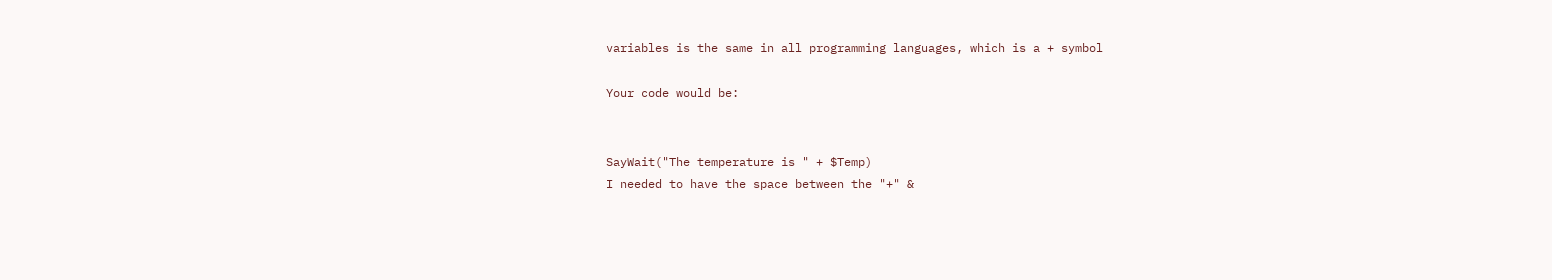variables is the same in all programming languages, which is a + symbol

Your code would be:


SayWait("The temperature is " + $Temp)
I needed to have the space between the "+" &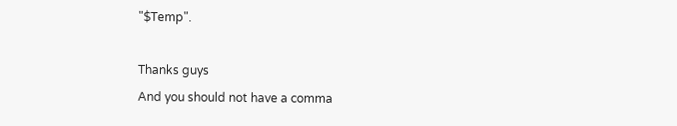"$Temp".

Thanks guys
And you should not have a comma